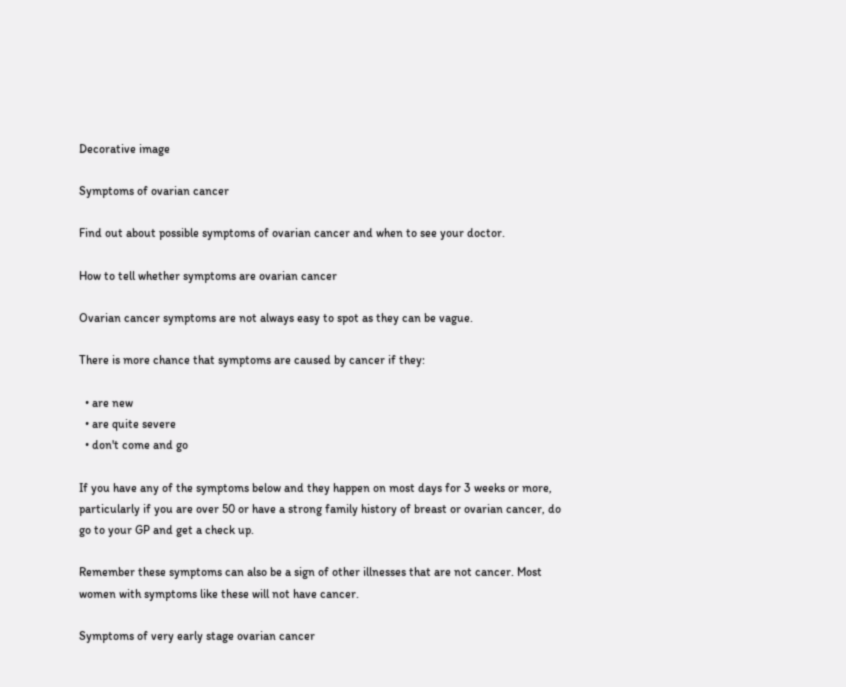Decorative image

Symptoms of ovarian cancer

Find out about possible symptoms of ovarian cancer and when to see your doctor.

How to tell whether symptoms are ovarian cancer

Ovarian cancer symptoms are not always easy to spot as they can be vague.

There is more chance that symptoms are caused by cancer if they:

  • are new
  • are quite severe
  • don't come and go

If you have any of the symptoms below and they happen on most days for 3 weeks or more, particularly if you are over 50 or have a strong family history of breast or ovarian cancer, do go to your GP and get a check up.

Remember these symptoms can also be a sign of other illnesses that are not cancer. Most women with symptoms like these will not have cancer.

Symptoms of very early stage ovarian cancer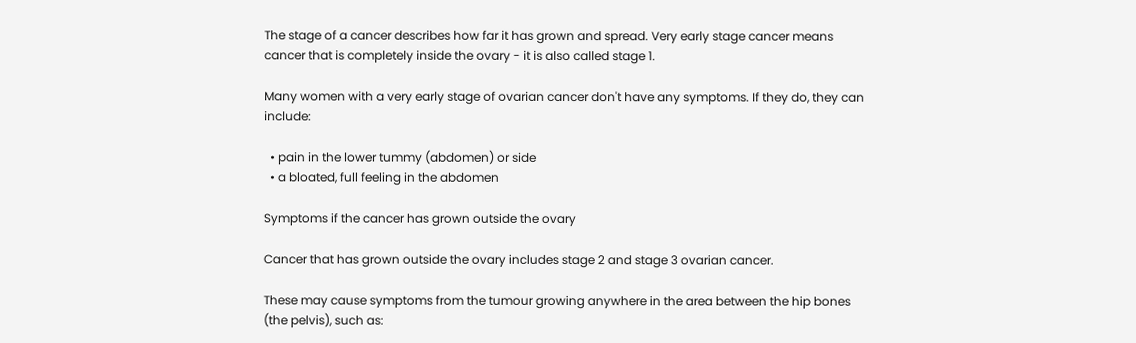The stage of a cancer describes how far it has grown and spread. Very early stage cancer means cancer that is completely inside the ovary - it is also called stage 1.

Many women with a very early stage of ovarian cancer don't have any symptoms. If they do, they can include:

  • pain in the lower tummy (abdomen) or side
  • a bloated, full feeling in the abdomen

Symptoms if the cancer has grown outside the ovary

Cancer that has grown outside the ovary includes stage 2 and stage 3 ovarian cancer.

These may cause symptoms from the tumour growing anywhere in the area between the hip bones (the pelvis), such as: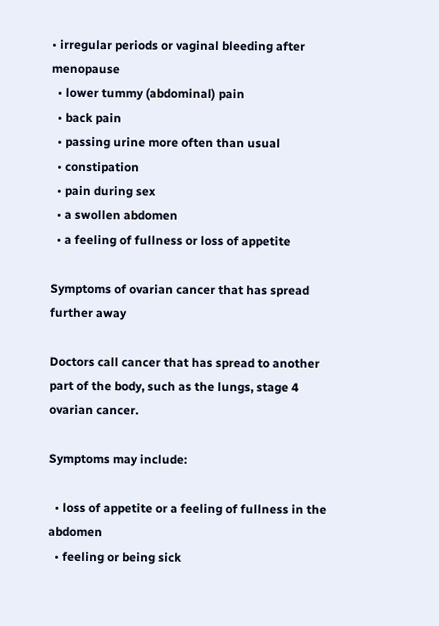• irregular periods or vaginal bleeding after menopause
  • lower tummy (abdominal) pain
  • back pain
  • passing urine more often than usual
  • constipation
  • pain during sex
  • a swollen abdomen
  • a feeling of fullness or loss of appetite

Symptoms of ovarian cancer that has spread further away

Doctors call cancer that has spread to another part of the body, such as the lungs, stage 4 ovarian cancer.

Symptoms may include:

  • loss of appetite or a feeling of fullness in the abdomen
  • feeling or being sick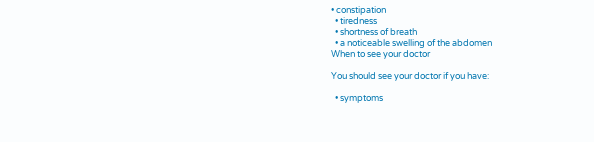• constipation
  • tiredness
  • shortness of breath
  • a noticeable swelling of the abdomen
When to see your doctor

You should see your doctor if you have:

  • symptoms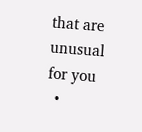that are unusual for you
  •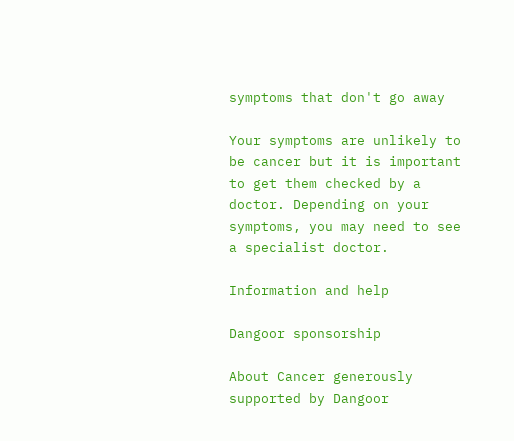symptoms that don't go away

Your symptoms are unlikely to be cancer but it is important to get them checked by a doctor. Depending on your symptoms, you may need to see a specialist doctor.

Information and help

Dangoor sponsorship

About Cancer generously supported by Dangoor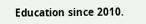Education since 2010.